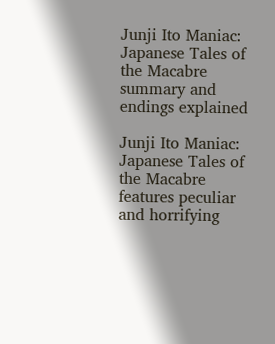Junji Ito Maniac: Japanese Tales of the Macabre summary and endings explained

Junji Ito Maniac: Japanese Tales of the Macabre features peculiar and horrifying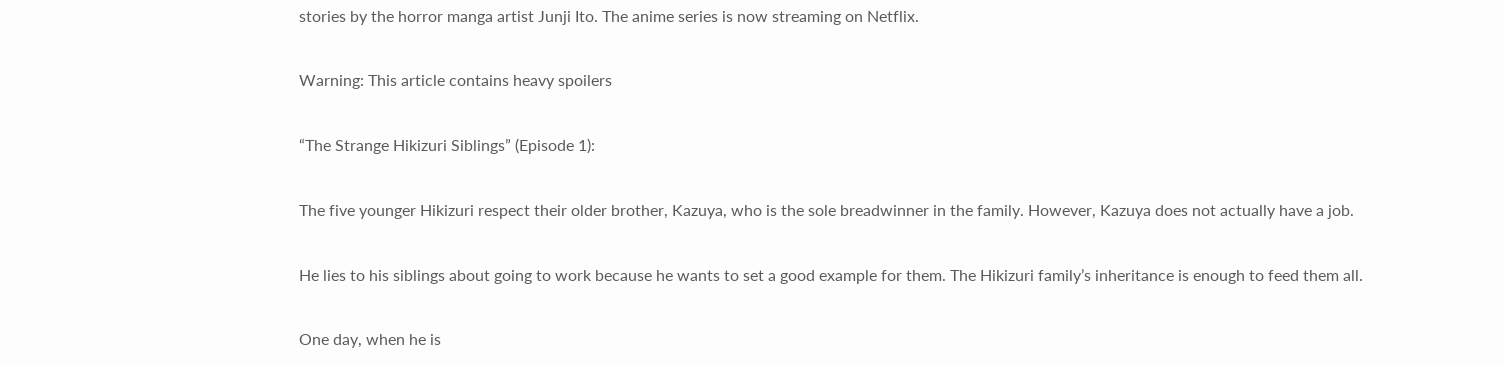stories by the horror manga artist Junji Ito. The anime series is now streaming on Netflix.

Warning: This article contains heavy spoilers

“The Strange Hikizuri Siblings” (Episode 1):

The five younger Hikizuri respect their older brother, Kazuya, who is the sole breadwinner in the family. However, Kazuya does not actually have a job.

He lies to his siblings about going to work because he wants to set a good example for them. The Hikizuri family’s inheritance is enough to feed them all.

One day, when he is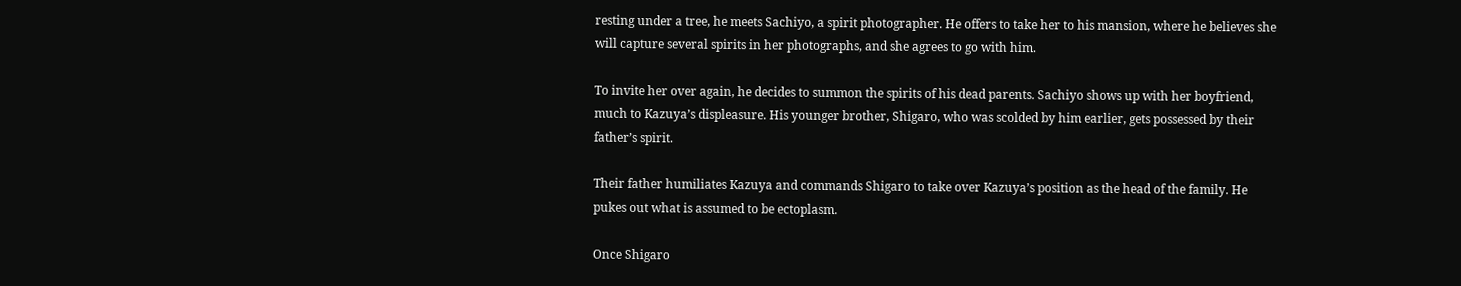resting under a tree, he meets Sachiyo, a spirit photographer. He offers to take her to his mansion, where he believes she will capture several spirits in her photographs, and she agrees to go with him.

To invite her over again, he decides to summon the spirits of his dead parents. Sachiyo shows up with her boyfriend, much to Kazuya’s displeasure. His younger brother, Shigaro, who was scolded by him earlier, gets possessed by their father’s spirit.

Their father humiliates Kazuya and commands Shigaro to take over Kazuya’s position as the head of the family. He pukes out what is assumed to be ectoplasm.

Once Shigaro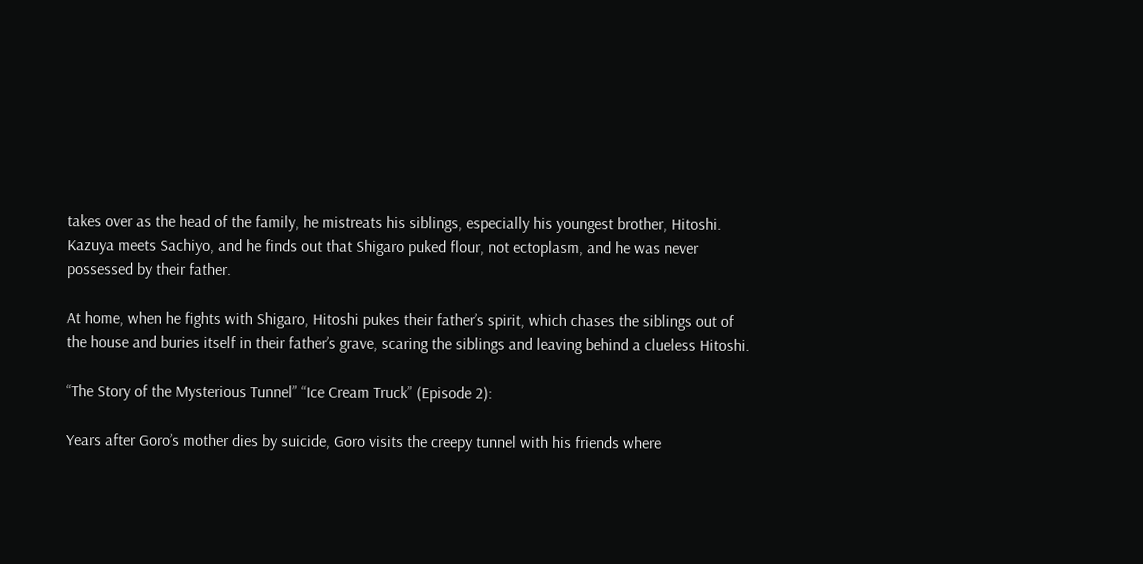takes over as the head of the family, he mistreats his siblings, especially his youngest brother, Hitoshi. Kazuya meets Sachiyo, and he finds out that Shigaro puked flour, not ectoplasm, and he was never possessed by their father.

At home, when he fights with Shigaro, Hitoshi pukes their father’s spirit, which chases the siblings out of the house and buries itself in their father’s grave, scaring the siblings and leaving behind a clueless Hitoshi.

“The Story of the Mysterious Tunnel” “Ice Cream Truck” (Episode 2):

Years after Goro’s mother dies by suicide, Goro visits the creepy tunnel with his friends where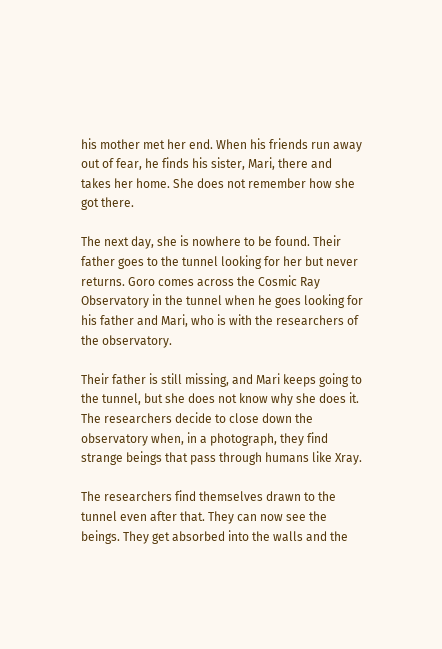his mother met her end. When his friends run away out of fear, he finds his sister, Mari, there and takes her home. She does not remember how she got there.

The next day, she is nowhere to be found. Their father goes to the tunnel looking for her but never returns. Goro comes across the Cosmic Ray Observatory in the tunnel when he goes looking for his father and Mari, who is with the researchers of the observatory.

Their father is still missing, and Mari keeps going to the tunnel, but she does not know why she does it. The researchers decide to close down the observatory when, in a photograph, they find strange beings that pass through humans like Xray.

The researchers find themselves drawn to the tunnel even after that. They can now see the beings. They get absorbed into the walls and the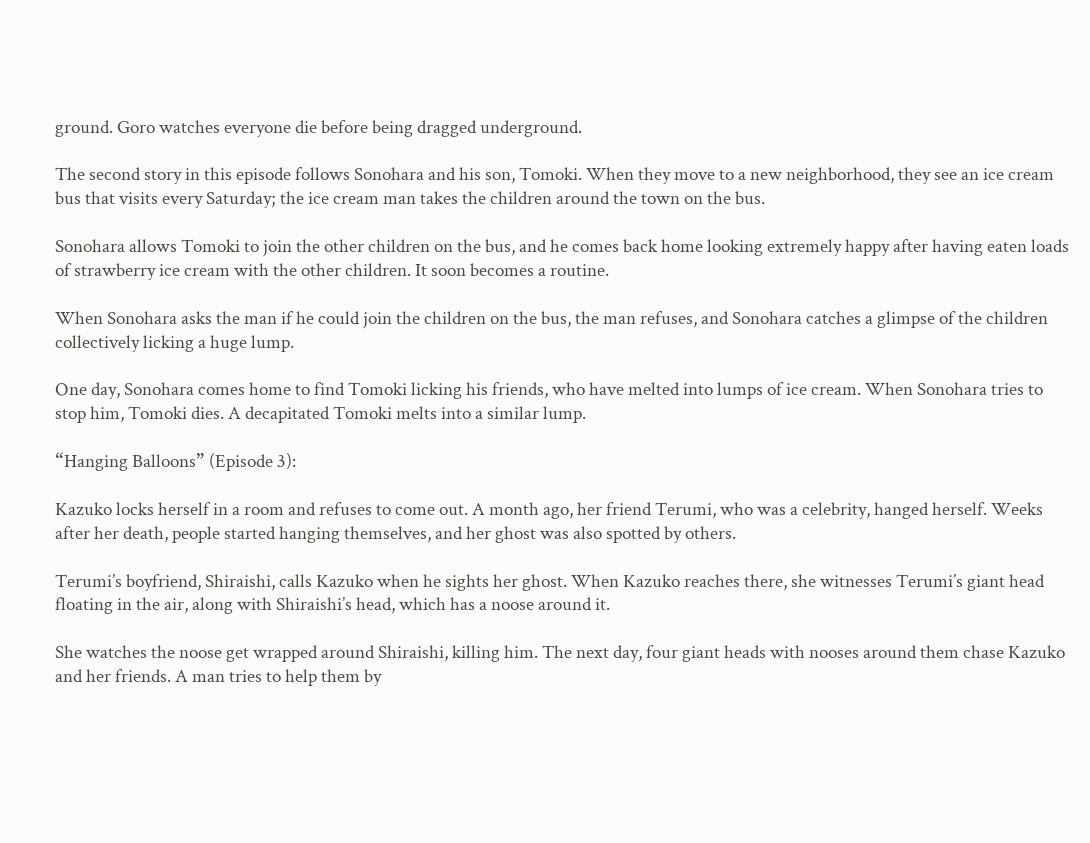ground. Goro watches everyone die before being dragged underground.

The second story in this episode follows Sonohara and his son, Tomoki. When they move to a new neighborhood, they see an ice cream bus that visits every Saturday; the ice cream man takes the children around the town on the bus.

Sonohara allows Tomoki to join the other children on the bus, and he comes back home looking extremely happy after having eaten loads of strawberry ice cream with the other children. It soon becomes a routine.

When Sonohara asks the man if he could join the children on the bus, the man refuses, and Sonohara catches a glimpse of the children collectively licking a huge lump.

One day, Sonohara comes home to find Tomoki licking his friends, who have melted into lumps of ice cream. When Sonohara tries to stop him, Tomoki dies. A decapitated Tomoki melts into a similar lump.

“Hanging Balloons” (Episode 3):

Kazuko locks herself in a room and refuses to come out. A month ago, her friend Terumi, who was a celebrity, hanged herself. Weeks after her death, people started hanging themselves, and her ghost was also spotted by others.

Terumi’s boyfriend, Shiraishi, calls Kazuko when he sights her ghost. When Kazuko reaches there, she witnesses Terumi’s giant head floating in the air, along with Shiraishi’s head, which has a noose around it.

She watches the noose get wrapped around Shiraishi, killing him. The next day, four giant heads with nooses around them chase Kazuko and her friends. A man tries to help them by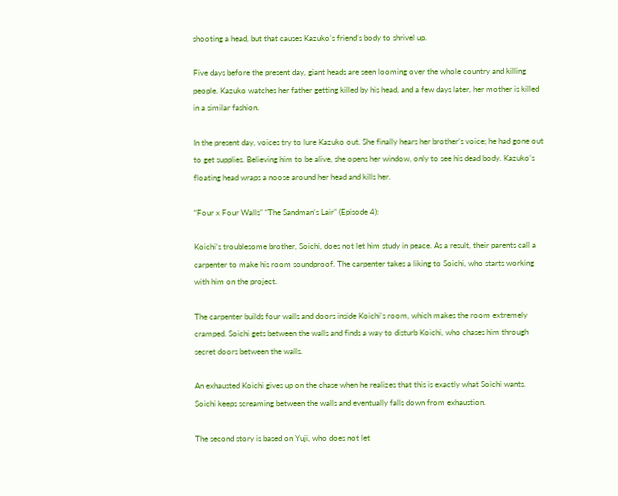shooting a head, but that causes Kazuko’s friend’s body to shrivel up.

Five days before the present day, giant heads are seen looming over the whole country and killing people. Kazuko watches her father getting killed by his head, and a few days later, her mother is killed in a similar fashion.

In the present day, voices try to lure Kazuko out. She finally hears her brother’s voice; he had gone out to get supplies. Believing him to be alive, she opens her window, only to see his dead body. Kazuko’s floating head wraps a noose around her head and kills her.

“Four x Four Walls” “The Sandman’s Lair” (Episode 4):

Koichi’s troublesome brother, Soichi, does not let him study in peace. As a result, their parents call a carpenter to make his room soundproof. The carpenter takes a liking to Soichi, who starts working with him on the project.

The carpenter builds four walls and doors inside Koichi’s room, which makes the room extremely cramped. Soichi gets between the walls and finds a way to disturb Koichi, who chases him through secret doors between the walls.

An exhausted Koichi gives up on the chase when he realizes that this is exactly what Soichi wants. Soichi keeps screaming between the walls and eventually falls down from exhaustion.

The second story is based on Yuji, who does not let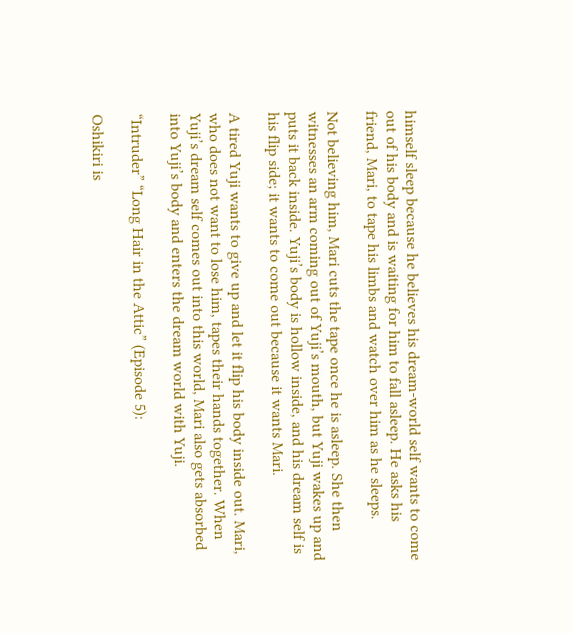himself sleep because he believes his dream-world self wants to come out of his body and is waiting for him to fall asleep. He asks his friend, Mari, to tape his limbs and watch over him as he sleeps.

Not believing him, Mari cuts the tape once he is asleep. She then witnesses an arm coming out of Yuji’s mouth, but Yuji wakes up and puts it back inside. Yuji’s body is hollow inside, and his dream self is his flip side; it wants to come out because it wants Mari.

A tired Yuji wants to give up and let it flip his body inside out. Mari, who does not want to lose him, tapes their hands together. When Yuji’s dream self comes out into this world, Mari also gets absorbed into Yuji’s body and enters the dream world with Yuji.

“Intruder” “Long Hair in the Attic” (Episode 5):

Oshikiri is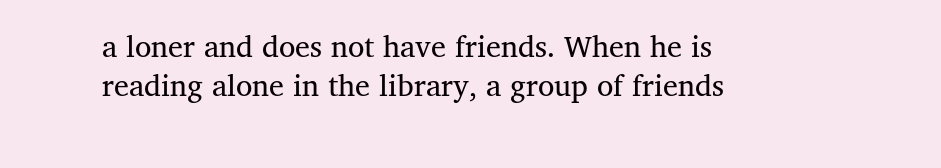a loner and does not have friends. When he is reading alone in the library, a group of friends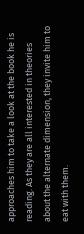approaches him to take a look at the book he is reading. As they are all interested in theories about the alternate dimension, they invite him to eat with them.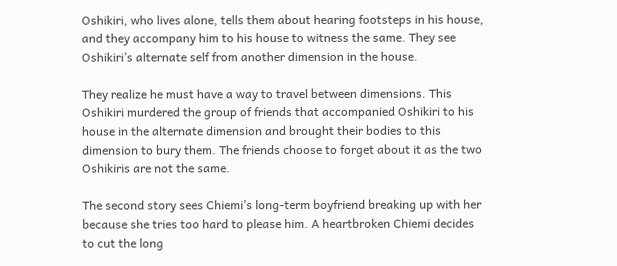Oshikiri, who lives alone, tells them about hearing footsteps in his house, and they accompany him to his house to witness the same. They see Oshikiri’s alternate self from another dimension in the house.

They realize he must have a way to travel between dimensions. This Oshikiri murdered the group of friends that accompanied Oshikiri to his house in the alternate dimension and brought their bodies to this dimension to bury them. The friends choose to forget about it as the two Oshikiris are not the same.

The second story sees Chiemi’s long-term boyfriend breaking up with her because she tries too hard to please him. A heartbroken Chiemi decides to cut the long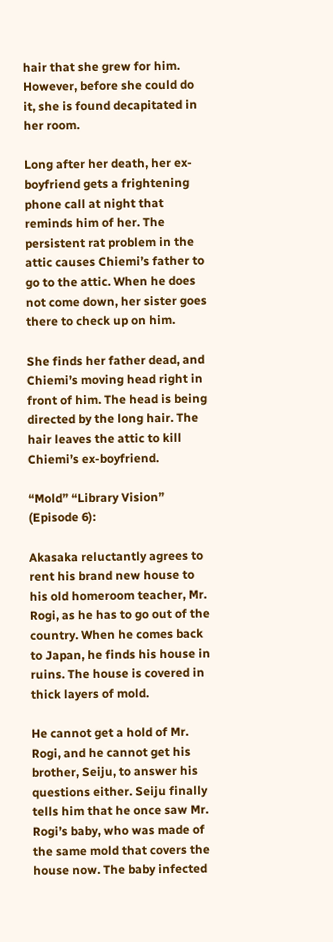hair that she grew for him. However, before she could do it, she is found decapitated in her room.

Long after her death, her ex-boyfriend gets a frightening phone call at night that reminds him of her. The persistent rat problem in the attic causes Chiemi’s father to go to the attic. When he does not come down, her sister goes there to check up on him.

She finds her father dead, and Chiemi’s moving head right in front of him. The head is being directed by the long hair. The hair leaves the attic to kill Chiemi’s ex-boyfriend.

“Mold” “Library Vision” (Episode 6):

Akasaka reluctantly agrees to rent his brand new house to his old homeroom teacher, Mr. Rogi, as he has to go out of the country. When he comes back to Japan, he finds his house in ruins. The house is covered in thick layers of mold.

He cannot get a hold of Mr. Rogi, and he cannot get his brother, Seiju, to answer his questions either. Seiju finally tells him that he once saw Mr. Rogi’s baby, who was made of the same mold that covers the house now. The baby infected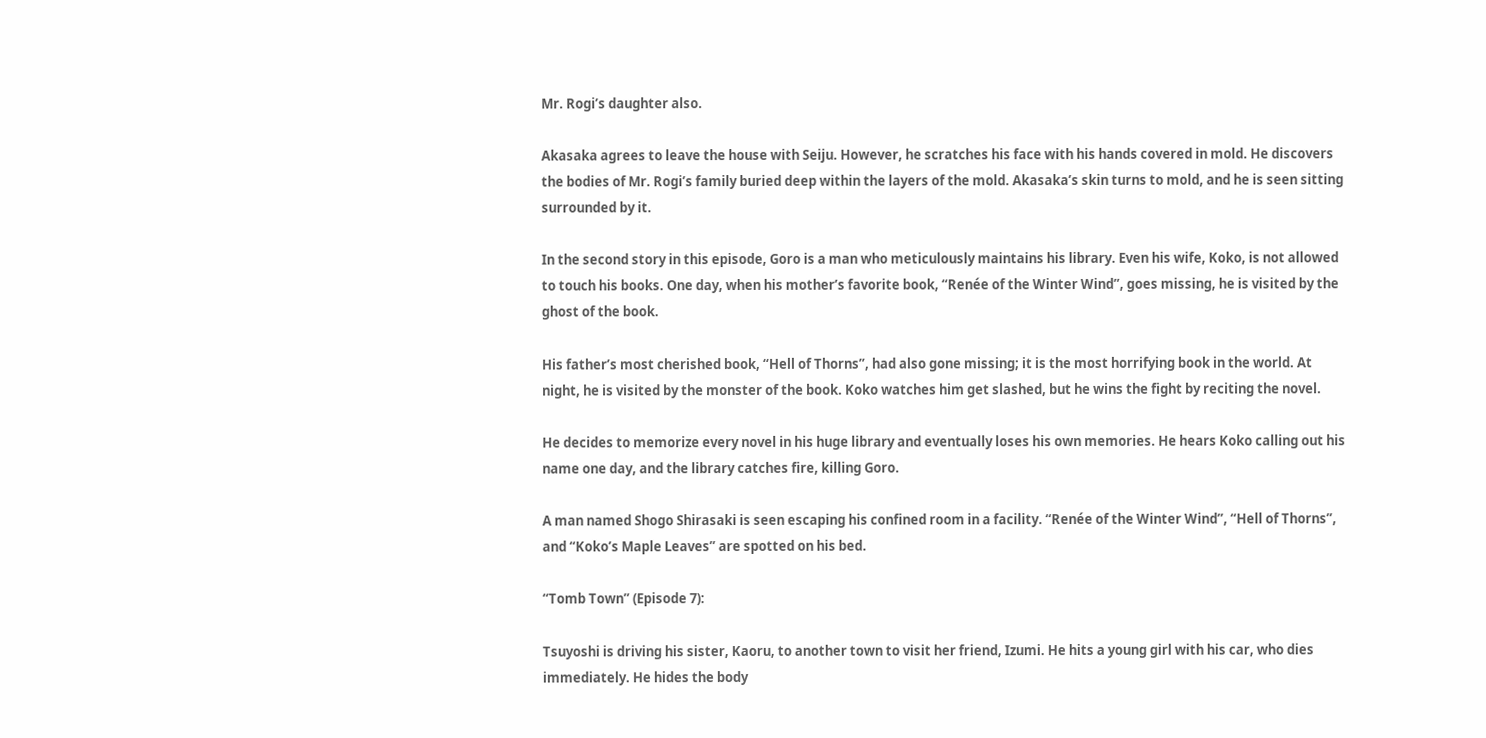Mr. Rogi’s daughter also.

Akasaka agrees to leave the house with Seiju. However, he scratches his face with his hands covered in mold. He discovers the bodies of Mr. Rogi’s family buried deep within the layers of the mold. Akasaka’s skin turns to mold, and he is seen sitting surrounded by it.

In the second story in this episode, Goro is a man who meticulously maintains his library. Even his wife, Koko, is not allowed to touch his books. One day, when his mother’s favorite book, “Renée of the Winter Wind”, goes missing, he is visited by the ghost of the book.

His father’s most cherished book, “Hell of Thorns”, had also gone missing; it is the most horrifying book in the world. At night, he is visited by the monster of the book. Koko watches him get slashed, but he wins the fight by reciting the novel.

He decides to memorize every novel in his huge library and eventually loses his own memories. He hears Koko calling out his name one day, and the library catches fire, killing Goro.

A man named Shogo Shirasaki is seen escaping his confined room in a facility. “Renée of the Winter Wind”, “Hell of Thorns”, and “Koko’s Maple Leaves” are spotted on his bed.

“Tomb Town” (Episode 7):

Tsuyoshi is driving his sister, Kaoru, to another town to visit her friend, Izumi. He hits a young girl with his car, who dies immediately. He hides the body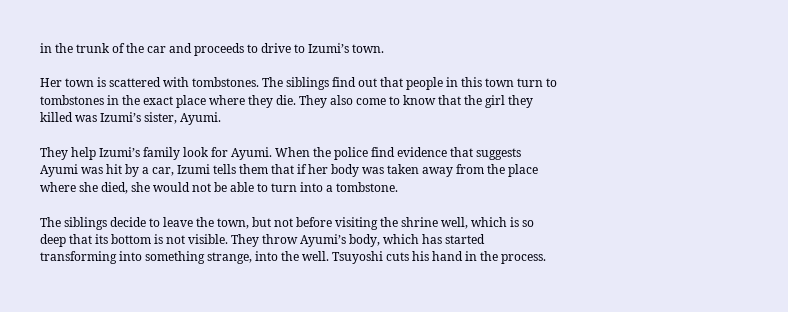in the trunk of the car and proceeds to drive to Izumi’s town.

Her town is scattered with tombstones. The siblings find out that people in this town turn to tombstones in the exact place where they die. They also come to know that the girl they killed was Izumi’s sister, Ayumi.

They help Izumi’s family look for Ayumi. When the police find evidence that suggests Ayumi was hit by a car, Izumi tells them that if her body was taken away from the place where she died, she would not be able to turn into a tombstone.

The siblings decide to leave the town, but not before visiting the shrine well, which is so deep that its bottom is not visible. They throw Ayumi’s body, which has started transforming into something strange, into the well. Tsuyoshi cuts his hand in the process.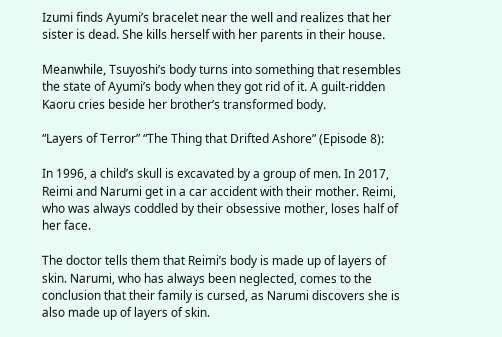Izumi finds Ayumi’s bracelet near the well and realizes that her sister is dead. She kills herself with her parents in their house.

Meanwhile, Tsuyoshi’s body turns into something that resembles the state of Ayumi’s body when they got rid of it. A guilt-ridden Kaoru cries beside her brother’s transformed body.

“Layers of Terror” “The Thing that Drifted Ashore” (Episode 8):

In 1996, a child’s skull is excavated by a group of men. In 2017, Reimi and Narumi get in a car accident with their mother. Reimi, who was always coddled by their obsessive mother, loses half of her face.

The doctor tells them that Reimi’s body is made up of layers of skin. Narumi, who has always been neglected, comes to the conclusion that their family is cursed, as Narumi discovers she is also made up of layers of skin.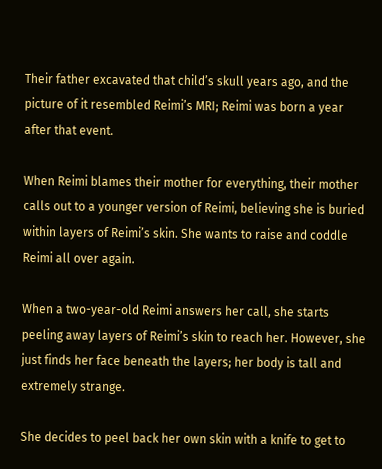Their father excavated that child’s skull years ago, and the picture of it resembled Reimi’s MRI; Reimi was born a year after that event.

When Reimi blames their mother for everything, their mother calls out to a younger version of Reimi, believing she is buried within layers of Reimi’s skin. She wants to raise and coddle Reimi all over again.

When a two-year-old Reimi answers her call, she starts peeling away layers of Reimi’s skin to reach her. However, she just finds her face beneath the layers; her body is tall and extremely strange.

She decides to peel back her own skin with a knife to get to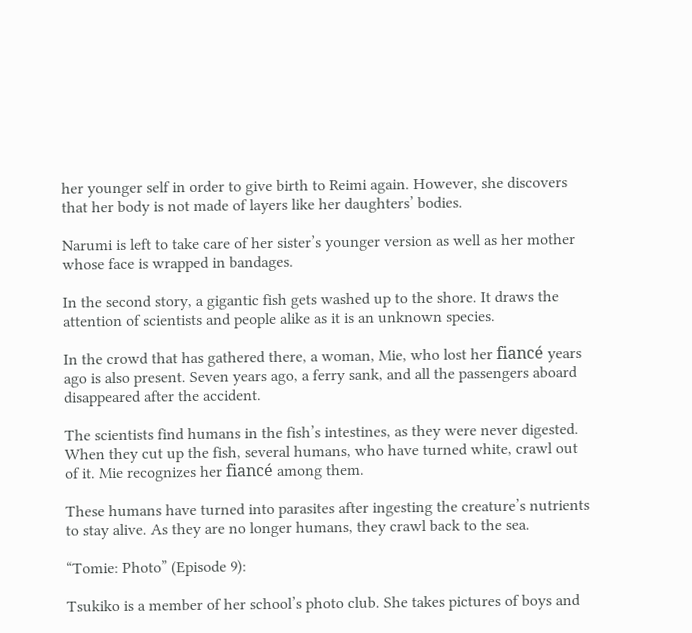her younger self in order to give birth to Reimi again. However, she discovers that her body is not made of layers like her daughters’ bodies.

Narumi is left to take care of her sister’s younger version as well as her mother whose face is wrapped in bandages.

In the second story, a gigantic fish gets washed up to the shore. It draws the attention of scientists and people alike as it is an unknown species.

In the crowd that has gathered there, a woman, Mie, who lost her fiancé years ago is also present. Seven years ago, a ferry sank, and all the passengers aboard disappeared after the accident.

The scientists find humans in the fish’s intestines, as they were never digested. When they cut up the fish, several humans, who have turned white, crawl out of it. Mie recognizes her fiancé among them.

These humans have turned into parasites after ingesting the creature’s nutrients to stay alive. As they are no longer humans, they crawl back to the sea.

“Tomie: Photo” (Episode 9):

Tsukiko is a member of her school’s photo club. She takes pictures of boys and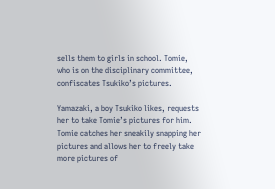sells them to girls in school. Tomie, who is on the disciplinary committee, confiscates Tsukiko’s pictures.

Yamazaki, a boy Tsukiko likes, requests her to take Tomie’s pictures for him. Tomie catches her sneakily snapping her pictures and allows her to freely take more pictures of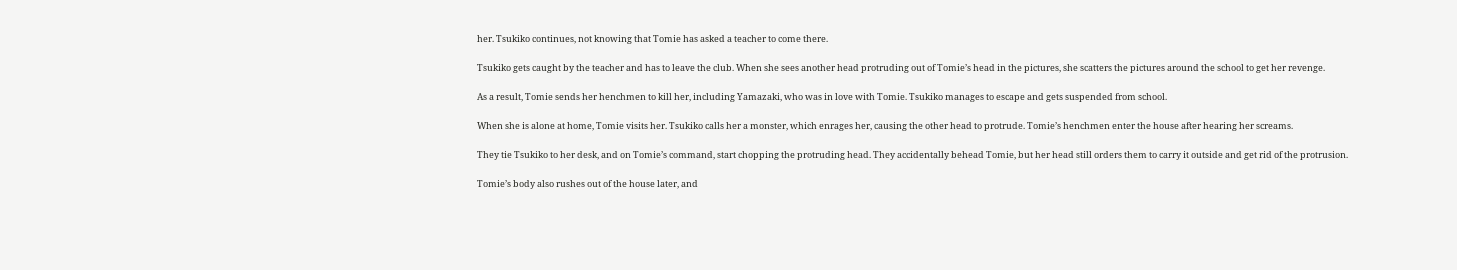her. Tsukiko continues, not knowing that Tomie has asked a teacher to come there.

Tsukiko gets caught by the teacher and has to leave the club. When she sees another head protruding out of Tomie’s head in the pictures, she scatters the pictures around the school to get her revenge.

As a result, Tomie sends her henchmen to kill her, including Yamazaki, who was in love with Tomie. Tsukiko manages to escape and gets suspended from school.

When she is alone at home, Tomie visits her. Tsukiko calls her a monster, which enrages her, causing the other head to protrude. Tomie’s henchmen enter the house after hearing her screams.

They tie Tsukiko to her desk, and on Tomie’s command, start chopping the protruding head. They accidentally behead Tomie, but her head still orders them to carry it outside and get rid of the protrusion.

Tomie’s body also rushes out of the house later, and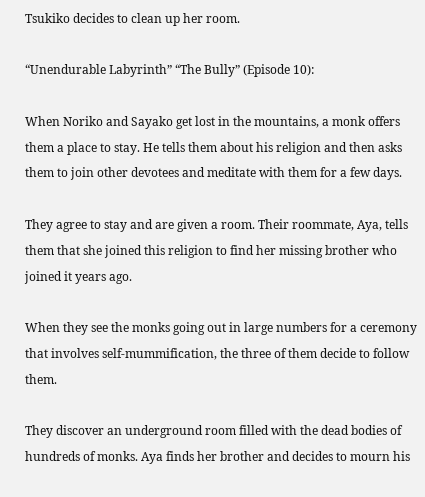Tsukiko decides to clean up her room.

“Unendurable Labyrinth” “The Bully” (Episode 10):

When Noriko and Sayako get lost in the mountains, a monk offers them a place to stay. He tells them about his religion and then asks them to join other devotees and meditate with them for a few days.

They agree to stay and are given a room. Their roommate, Aya, tells them that she joined this religion to find her missing brother who joined it years ago.

When they see the monks going out in large numbers for a ceremony that involves self-mummification, the three of them decide to follow them.

They discover an underground room filled with the dead bodies of hundreds of monks. Aya finds her brother and decides to mourn his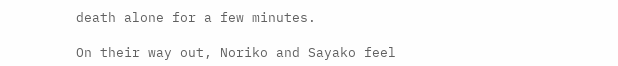death alone for a few minutes.

On their way out, Noriko and Sayako feel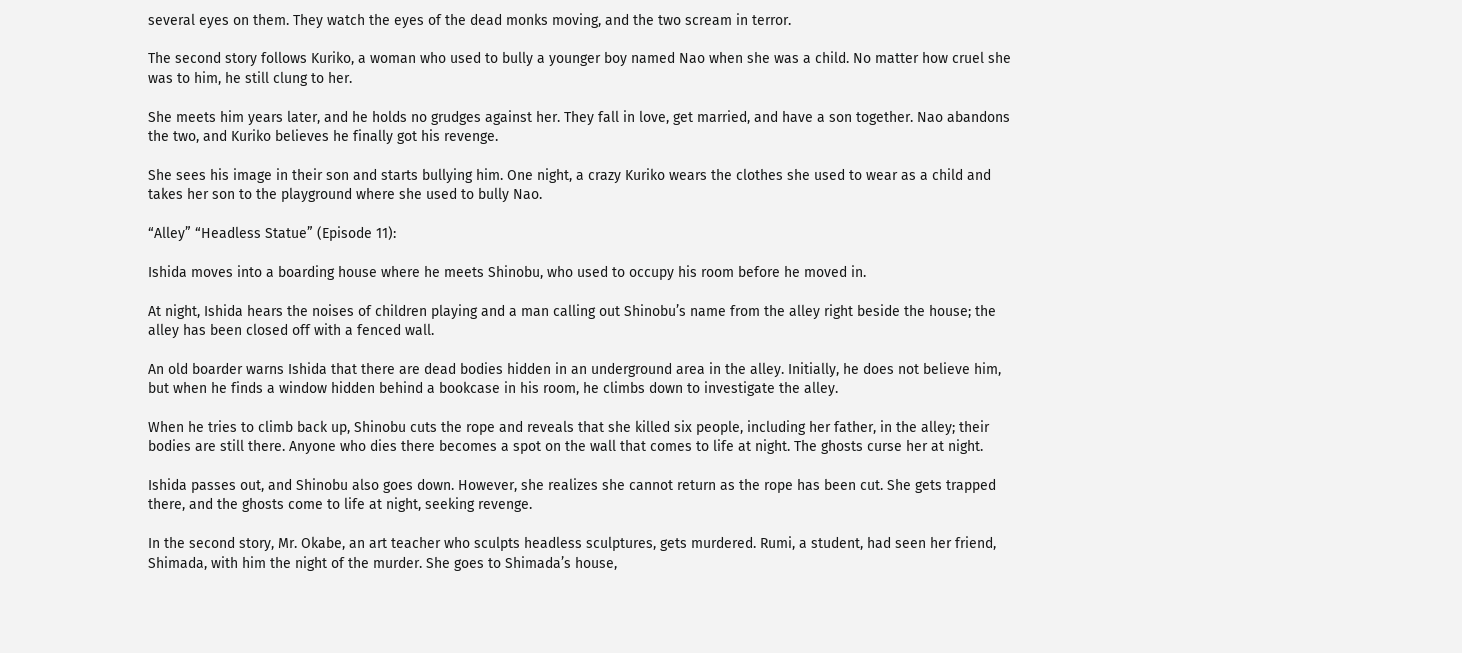several eyes on them. They watch the eyes of the dead monks moving, and the two scream in terror.

The second story follows Kuriko, a woman who used to bully a younger boy named Nao when she was a child. No matter how cruel she was to him, he still clung to her.

She meets him years later, and he holds no grudges against her. They fall in love, get married, and have a son together. Nao abandons the two, and Kuriko believes he finally got his revenge.

She sees his image in their son and starts bullying him. One night, a crazy Kuriko wears the clothes she used to wear as a child and takes her son to the playground where she used to bully Nao.

“Alley” “Headless Statue” (Episode 11):

Ishida moves into a boarding house where he meets Shinobu, who used to occupy his room before he moved in.

At night, Ishida hears the noises of children playing and a man calling out Shinobu’s name from the alley right beside the house; the alley has been closed off with a fenced wall.

An old boarder warns Ishida that there are dead bodies hidden in an underground area in the alley. Initially, he does not believe him, but when he finds a window hidden behind a bookcase in his room, he climbs down to investigate the alley.

When he tries to climb back up, Shinobu cuts the rope and reveals that she killed six people, including her father, in the alley; their bodies are still there. Anyone who dies there becomes a spot on the wall that comes to life at night. The ghosts curse her at night.

Ishida passes out, and Shinobu also goes down. However, she realizes she cannot return as the rope has been cut. She gets trapped there, and the ghosts come to life at night, seeking revenge.

In the second story, Mr. Okabe, an art teacher who sculpts headless sculptures, gets murdered. Rumi, a student, had seen her friend, Shimada, with him the night of the murder. She goes to Shimada’s house,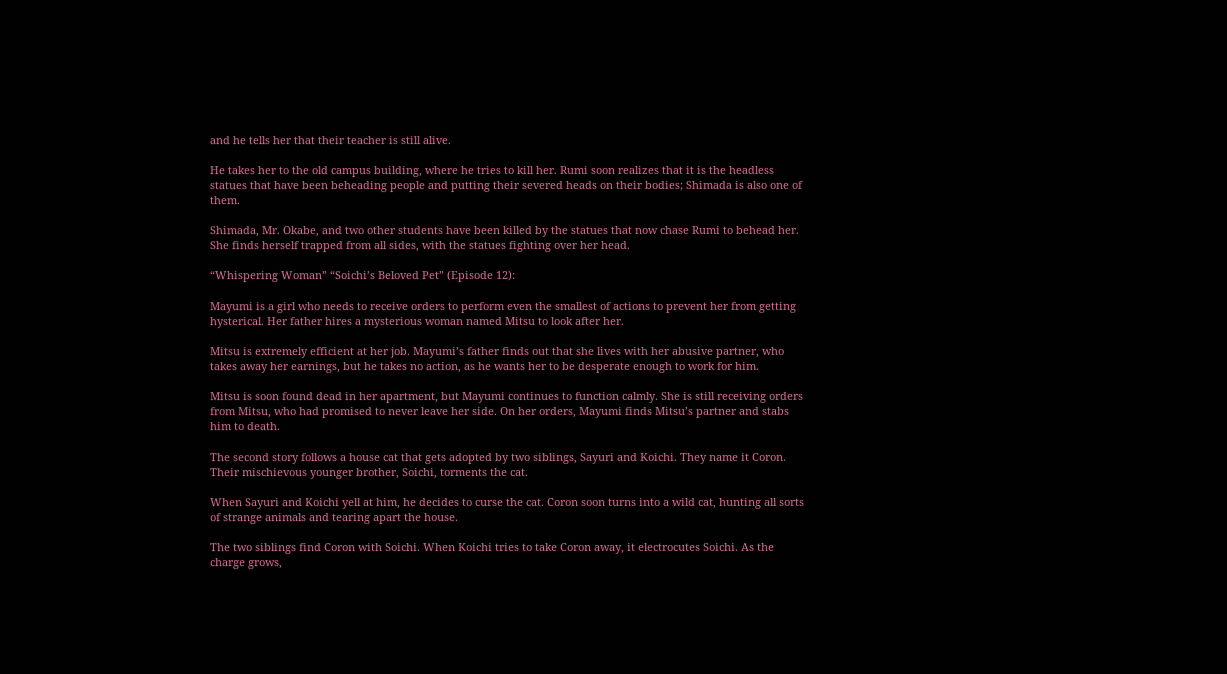and he tells her that their teacher is still alive.

He takes her to the old campus building, where he tries to kill her. Rumi soon realizes that it is the headless statues that have been beheading people and putting their severed heads on their bodies; Shimada is also one of them.

Shimada, Mr. Okabe, and two other students have been killed by the statues that now chase Rumi to behead her. She finds herself trapped from all sides, with the statues fighting over her head.

“Whispering Woman” “Soichi’s Beloved Pet” (Episode 12):

Mayumi is a girl who needs to receive orders to perform even the smallest of actions to prevent her from getting hysterical. Her father hires a mysterious woman named Mitsu to look after her.

Mitsu is extremely efficient at her job. Mayumi’s father finds out that she lives with her abusive partner, who takes away her earnings, but he takes no action, as he wants her to be desperate enough to work for him.

Mitsu is soon found dead in her apartment, but Mayumi continues to function calmly. She is still receiving orders from Mitsu, who had promised to never leave her side. On her orders, Mayumi finds Mitsu’s partner and stabs him to death.

The second story follows a house cat that gets adopted by two siblings, Sayuri and Koichi. They name it Coron. Their mischievous younger brother, Soichi, torments the cat.

When Sayuri and Koichi yell at him, he decides to curse the cat. Coron soon turns into a wild cat, hunting all sorts of strange animals and tearing apart the house.

The two siblings find Coron with Soichi. When Koichi tries to take Coron away, it electrocutes Soichi. As the charge grows,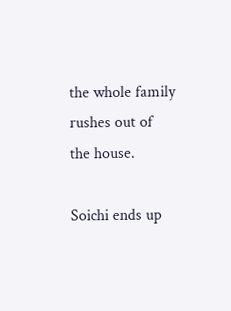the whole family rushes out of the house.

Soichi ends up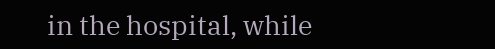in the hospital, while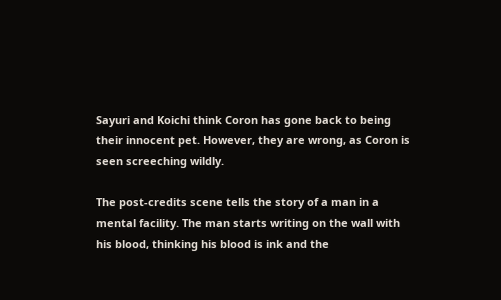Sayuri and Koichi think Coron has gone back to being their innocent pet. However, they are wrong, as Coron is seen screeching wildly.

The post-credits scene tells the story of a man in a mental facility. The man starts writing on the wall with his blood, thinking his blood is ink and the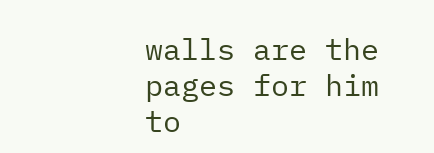walls are the pages for him to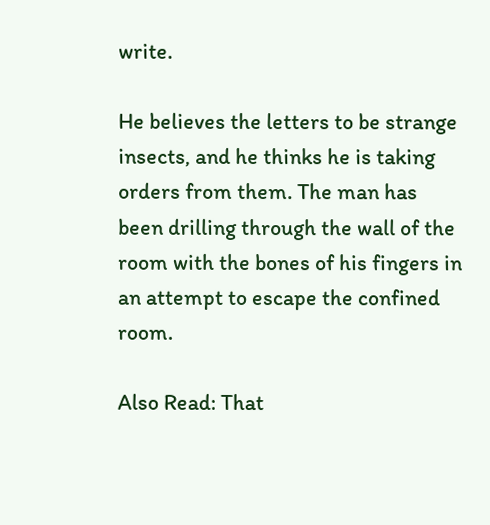write.

He believes the letters to be strange insects, and he thinks he is taking orders from them. The man has been drilling through the wall of the room with the bones of his fingers in an attempt to escape the confined room.

Also Read: That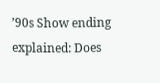’90s Show ending explained: Does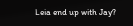Leia end up with Jay?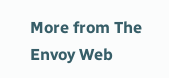More from The Envoy Web